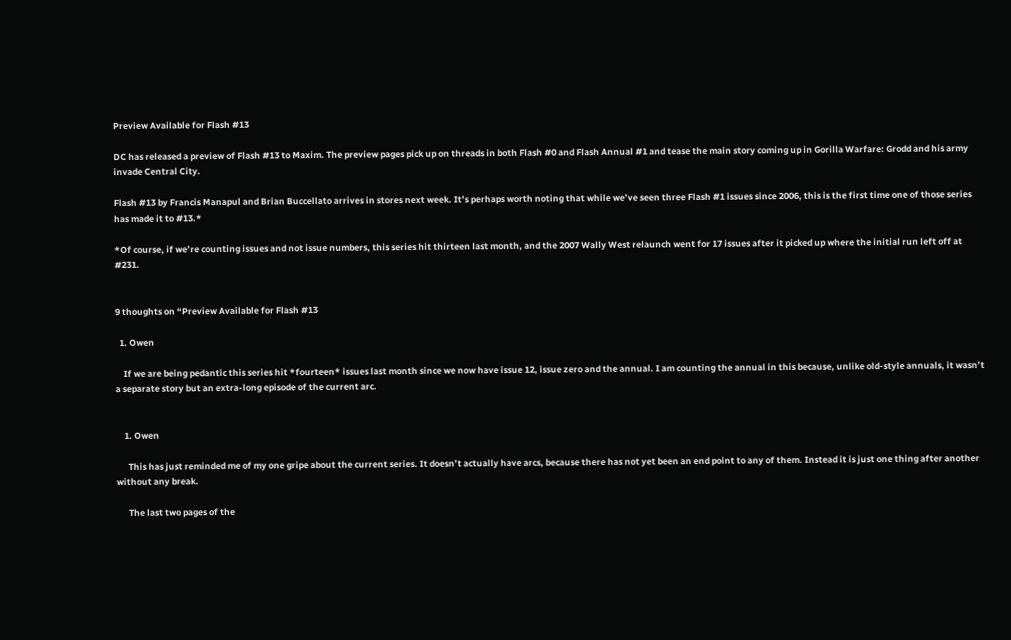Preview Available for Flash #13

DC has released a preview of Flash #13 to Maxim. The preview pages pick up on threads in both Flash #0 and Flash Annual #1 and tease the main story coming up in Gorilla Warfare: Grodd and his army invade Central City.

Flash #13 by Francis Manapul and Brian Buccellato arrives in stores next week. It’s perhaps worth noting that while we’ve seen three Flash #1 issues since 2006, this is the first time one of those series has made it to #13.*

*Of course, if we’re counting issues and not issue numbers, this series hit thirteen last month, and the 2007 Wally West relaunch went for 17 issues after it picked up where the initial run left off at #231.


9 thoughts on “Preview Available for Flash #13

  1. Owen

    If we are being pedantic this series hit *fourteen* issues last month since we now have issue 12, issue zero and the annual. I am counting the annual in this because, unlike old-style annuals, it wasn’t a separate story but an extra-long episode of the current arc.


    1. Owen

      This has just reminded me of my one gripe about the current series. It doesn’t actually have arcs, because there has not yet been an end point to any of them. Instead it is just one thing after another without any break.

      The last two pages of the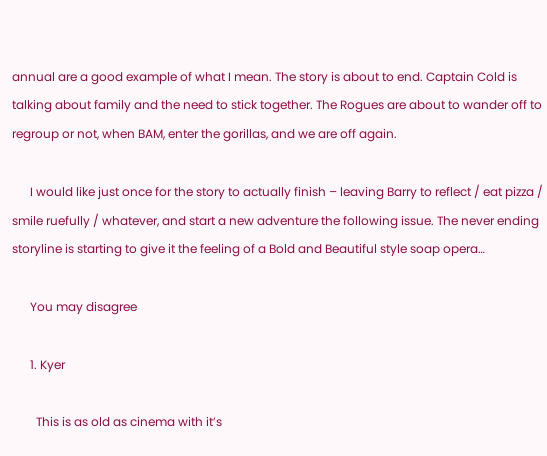annual are a good example of what I mean. The story is about to end. Captain Cold is talking about family and the need to stick together. The Rogues are about to wander off to regroup or not, when BAM, enter the gorillas, and we are off again.

      I would like just once for the story to actually finish – leaving Barry to reflect / eat pizza / smile ruefully / whatever, and start a new adventure the following issue. The never ending storyline is starting to give it the feeling of a Bold and Beautiful style soap opera…

      You may disagree

      1. Kyer

        This is as old as cinema with it’s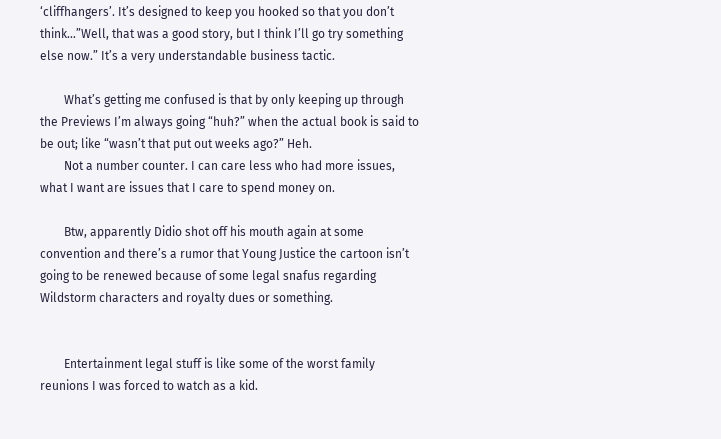‘cliffhangers’. It’s designed to keep you hooked so that you don’t think…”Well, that was a good story, but I think I’ll go try something else now.” It’s a very understandable business tactic.

        What’s getting me confused is that by only keeping up through the Previews I’m always going “huh?” when the actual book is said to be out; like “wasn’t that put out weeks ago?” Heh.
        Not a number counter. I can care less who had more issues, what I want are issues that I care to spend money on.

        Btw, apparently Didio shot off his mouth again at some convention and there’s a rumor that Young Justice the cartoon isn’t going to be renewed because of some legal snafus regarding Wildstorm characters and royalty dues or something.


        Entertainment legal stuff is like some of the worst family reunions I was forced to watch as a kid.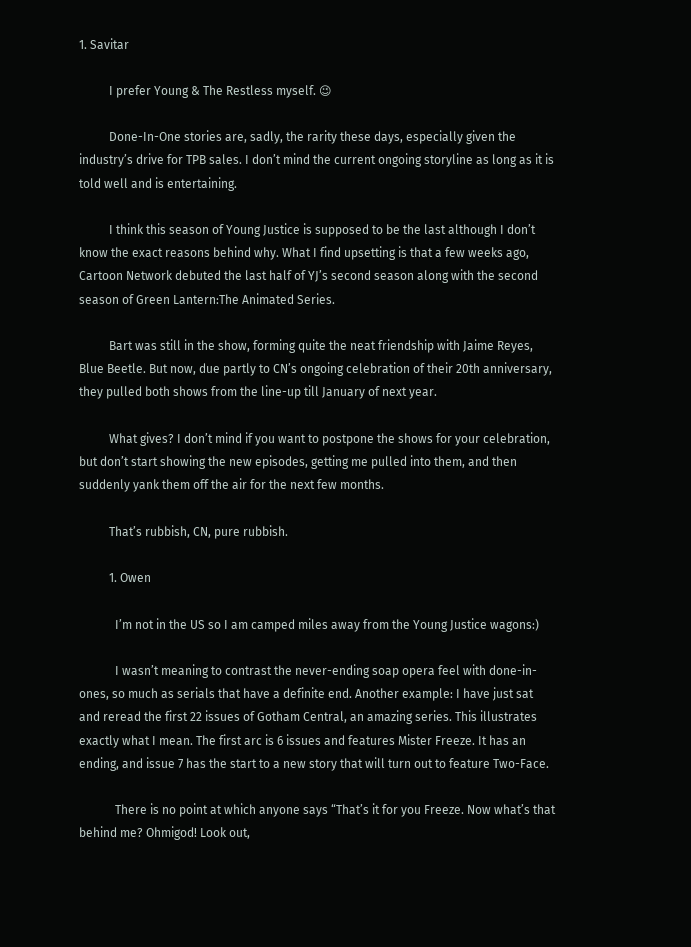1. Savitar

          I prefer Young & The Restless myself. 😉

          Done-In-One stories are, sadly, the rarity these days, especially given the industry’s drive for TPB sales. I don’t mind the current ongoing storyline as long as it is told well and is entertaining.

          I think this season of Young Justice is supposed to be the last although I don’t know the exact reasons behind why. What I find upsetting is that a few weeks ago, Cartoon Network debuted the last half of YJ’s second season along with the second season of Green Lantern:The Animated Series.

          Bart was still in the show, forming quite the neat friendship with Jaime Reyes, Blue Beetle. But now, due partly to CN’s ongoing celebration of their 20th anniversary, they pulled both shows from the line-up till January of next year.

          What gives? I don’t mind if you want to postpone the shows for your celebration, but don’t start showing the new episodes, getting me pulled into them, and then suddenly yank them off the air for the next few months.

          That’s rubbish, CN, pure rubbish.

          1. Owen

            I’m not in the US so I am camped miles away from the Young Justice wagons:)

            I wasn’t meaning to contrast the never-ending soap opera feel with done-in-ones, so much as serials that have a definite end. Another example: I have just sat and reread the first 22 issues of Gotham Central, an amazing series. This illustrates exactly what I mean. The first arc is 6 issues and features Mister Freeze. It has an ending, and issue 7 has the start to a new story that will turn out to feature Two-Face.

            There is no point at which anyone says “That’s it for you Freeze. Now what’s that behind me? Ohmigod! Look out,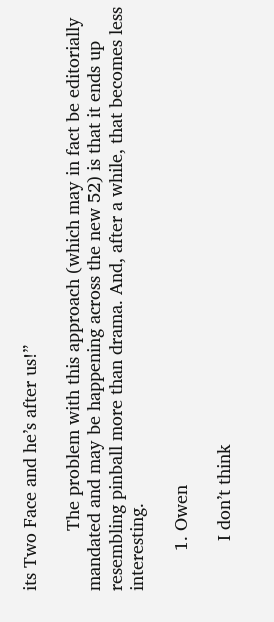its Two Face and he’s after us!”

            The problem with this approach (which may in fact be editorially mandated and may be happening across the new 52) is that it ends up resembling pinball more than drama. And, after a while, that becomes less interesting.

        1. Owen

          I don’t think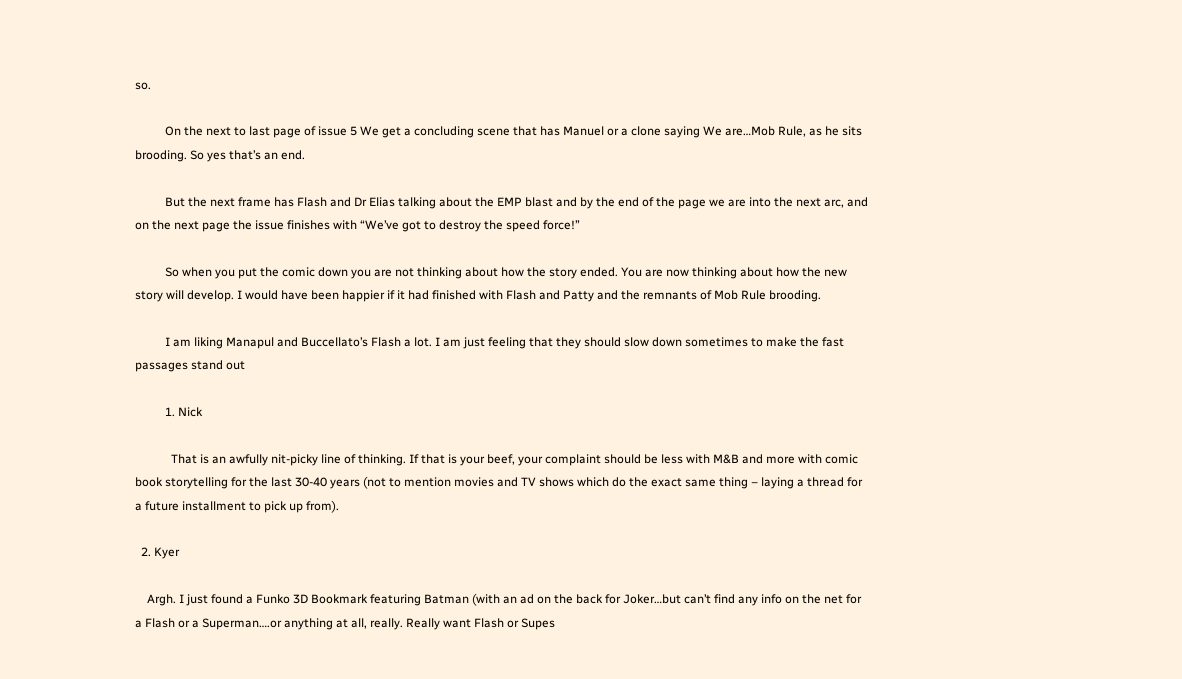so.

          On the next to last page of issue 5 We get a concluding scene that has Manuel or a clone saying We are…Mob Rule, as he sits brooding. So yes that’s an end.

          But the next frame has Flash and Dr Elias talking about the EMP blast and by the end of the page we are into the next arc, and on the next page the issue finishes with “We’ve got to destroy the speed force!”

          So when you put the comic down you are not thinking about how the story ended. You are now thinking about how the new story will develop. I would have been happier if it had finished with Flash and Patty and the remnants of Mob Rule brooding.

          I am liking Manapul and Buccellato’s Flash a lot. I am just feeling that they should slow down sometimes to make the fast passages stand out

          1. Nick

            That is an awfully nit-picky line of thinking. If that is your beef, your complaint should be less with M&B and more with comic book storytelling for the last 30-40 years (not to mention movies and TV shows which do the exact same thing – laying a thread for a future installment to pick up from).

  2. Kyer

    Argh. I just found a Funko 3D Bookmark featuring Batman (with an ad on the back for Joker…but can’t find any info on the net for a Flash or a Superman….or anything at all, really. Really want Flash or Supes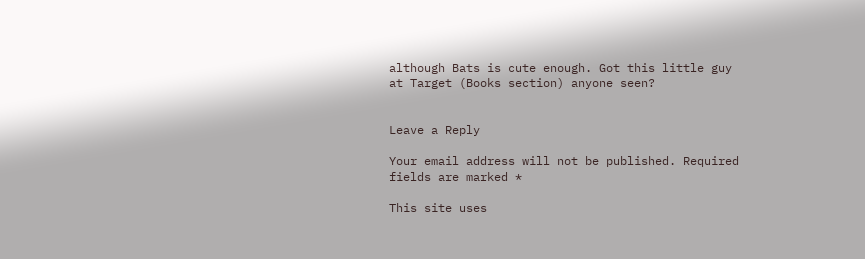although Bats is cute enough. Got this little guy at Target (Books section) anyone seen?


Leave a Reply

Your email address will not be published. Required fields are marked *

This site uses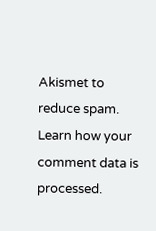Akismet to reduce spam. Learn how your comment data is processed.